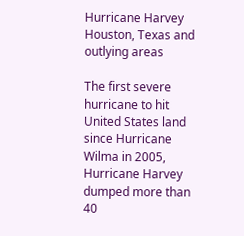Hurricane Harvey
Houston, Texas and outlying areas

The first severe hurricane to hit United States land since Hurricane Wilma in 2005, Hurricane Harvey dumped more than 40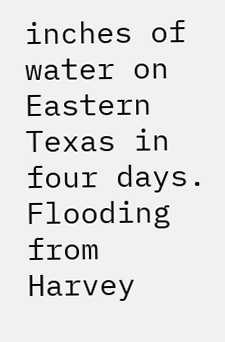inches of water on Eastern Texas in four days. Flooding from Harvey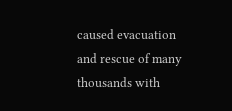caused evacuation and rescue of many thousands with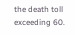the death toll exceeding 60.